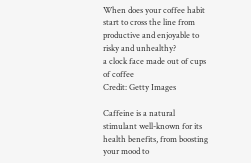When does your coffee habit start to cross the line from productive and enjoyable to risky and unhealthy?
a clock face made out of cups of coffee
Credit: Getty Images

Caffeine is a natural stimulant well-known for its health benefits, from boosting your mood to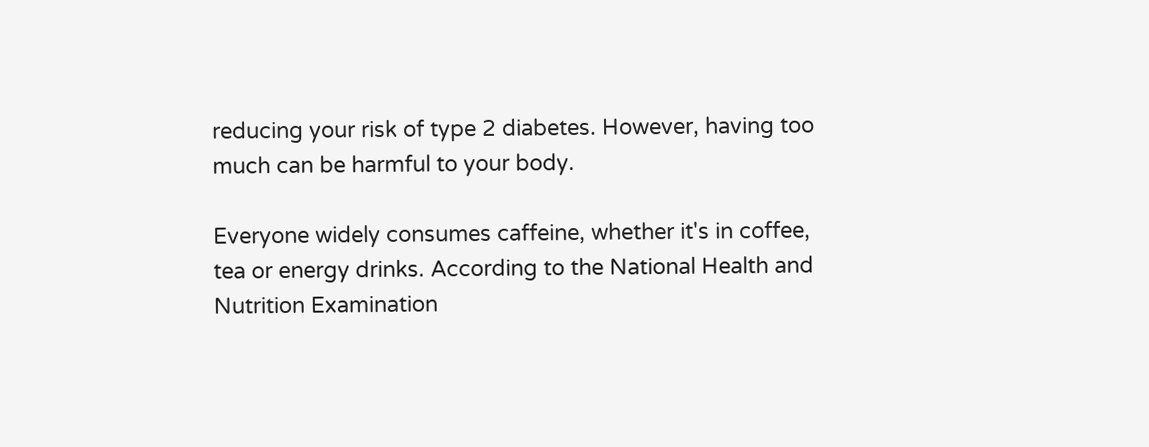reducing your risk of type 2 diabetes. However, having too much can be harmful to your body.

Everyone widely consumes caffeine, whether it's in coffee, tea or energy drinks. According to the National Health and Nutrition Examination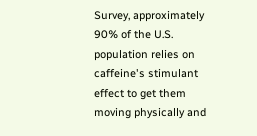Survey, approximately 90% of the U.S. population relies on caffeine's stimulant effect to get them moving physically and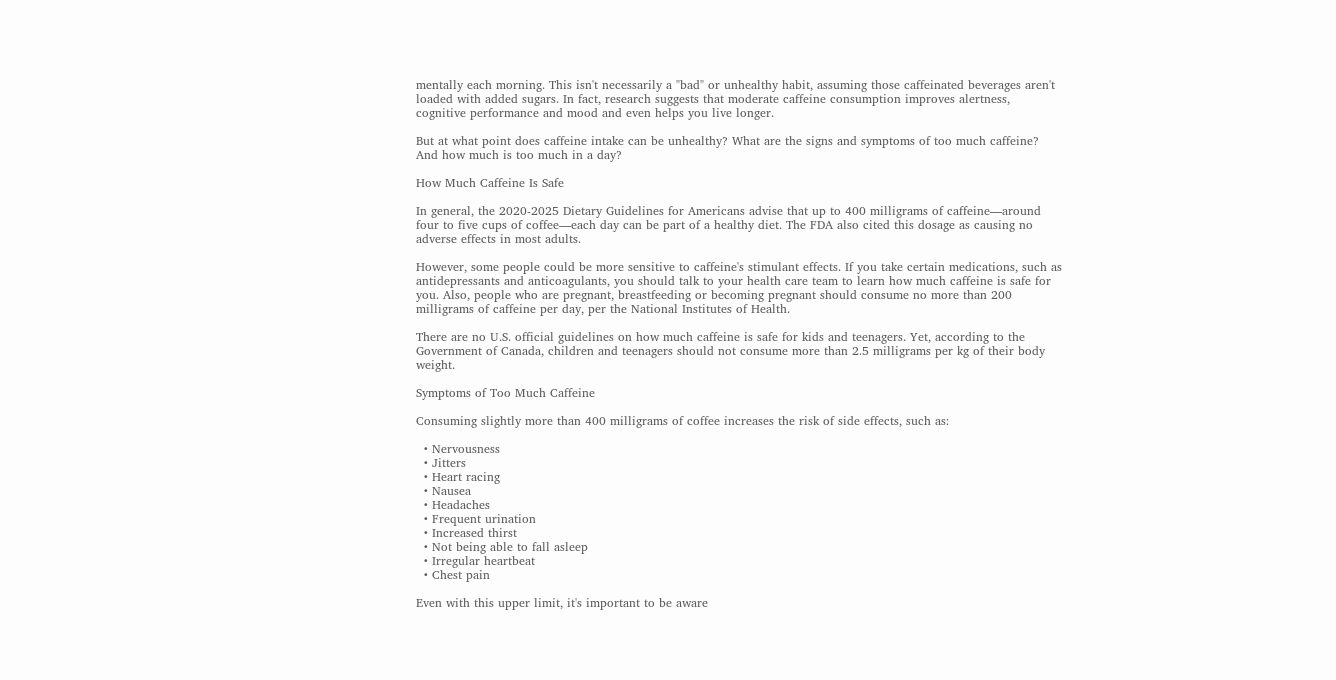mentally each morning. This isn't necessarily a "bad" or unhealthy habit, assuming those caffeinated beverages aren't loaded with added sugars. In fact, research suggests that moderate caffeine consumption improves alertness, cognitive performance and mood and even helps you live longer.

But at what point does caffeine intake can be unhealthy? What are the signs and symptoms of too much caffeine? And how much is too much in a day?

How Much Caffeine Is Safe

In general, the 2020-2025 Dietary Guidelines for Americans advise that up to 400 milligrams of caffeine—around four to five cups of coffee—each day can be part of a healthy diet. The FDA also cited this dosage as causing no adverse effects in most adults.

However, some people could be more sensitive to caffeine's stimulant effects. If you take certain medications, such as antidepressants and anticoagulants, you should talk to your health care team to learn how much caffeine is safe for you. Also, people who are pregnant, breastfeeding or becoming pregnant should consume no more than 200 milligrams of caffeine per day, per the National Institutes of Health.

There are no U.S. official guidelines on how much caffeine is safe for kids and teenagers. Yet, according to the Government of Canada, children and teenagers should not consume more than 2.5 milligrams per kg of their body weight.

Symptoms of Too Much Caffeine

Consuming slightly more than 400 milligrams of coffee increases the risk of side effects, such as:

  • Nervousness
  • Jitters
  • Heart racing
  • Nausea
  • Headaches
  • Frequent urination
  • Increased thirst
  • Not being able to fall asleep
  • Irregular heartbeat
  • Chest pain

Even with this upper limit, it's important to be aware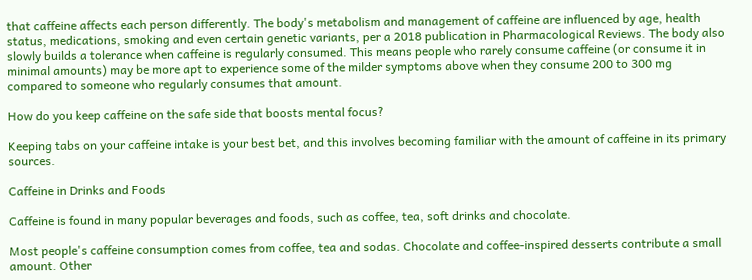that caffeine affects each person differently. The body's metabolism and management of caffeine are influenced by age, health status, medications, smoking and even certain genetic variants, per a 2018 publication in Pharmacological Reviews. The body also slowly builds a tolerance when caffeine is regularly consumed. This means people who rarely consume caffeine (or consume it in minimal amounts) may be more apt to experience some of the milder symptoms above when they consume 200 to 300 mg compared to someone who regularly consumes that amount.

How do you keep caffeine on the safe side that boosts mental focus?

Keeping tabs on your caffeine intake is your best bet, and this involves becoming familiar with the amount of caffeine in its primary sources.

Caffeine in Drinks and Foods

Caffeine is found in many popular beverages and foods, such as coffee, tea, soft drinks and chocolate.

Most people's caffeine consumption comes from coffee, tea and sodas. Chocolate and coffee-inspired desserts contribute a small amount. Other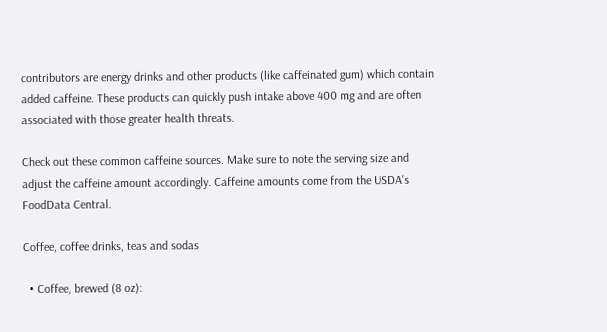contributors are energy drinks and other products (like caffeinated gum) which contain added caffeine. These products can quickly push intake above 400 mg and are often associated with those greater health threats.

Check out these common caffeine sources. Make sure to note the serving size and adjust the caffeine amount accordingly. Caffeine amounts come from the USDA's FoodData Central.

Coffee, coffee drinks, teas and sodas

  • Coffee, brewed (8 oz):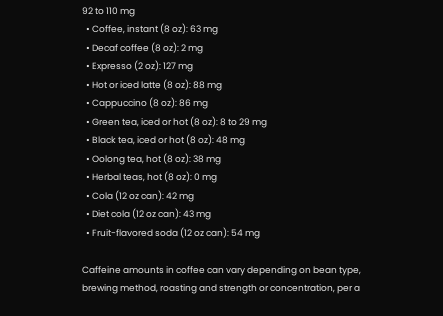92 to 110 mg
  • Coffee, instant (8 oz): 63 mg
  • Decaf coffee (8 oz): 2 mg
  • Expresso (2 oz): 127 mg
  • Hot or iced latte (8 oz): 88 mg
  • Cappuccino (8 oz): 86 mg
  • Green tea, iced or hot (8 oz): 8 to 29 mg
  • Black tea, iced or hot (8 oz): 48 mg
  • Oolong tea, hot (8 oz): 38 mg
  • Herbal teas, hot (8 oz): 0 mg
  • Cola (12 oz can): 42 mg
  • Diet cola (12 oz can): 43 mg
  • Fruit-flavored soda (12 oz can): 54 mg

Caffeine amounts in coffee can vary depending on bean type, brewing method, roasting and strength or concentration, per a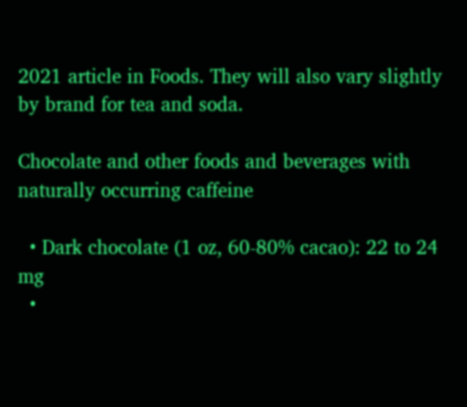2021 article in Foods. They will also vary slightly by brand for tea and soda.

Chocolate and other foods and beverages with naturally occurring caffeine

  • Dark chocolate (1 oz, 60-80% cacao): 22 to 24 mg
  •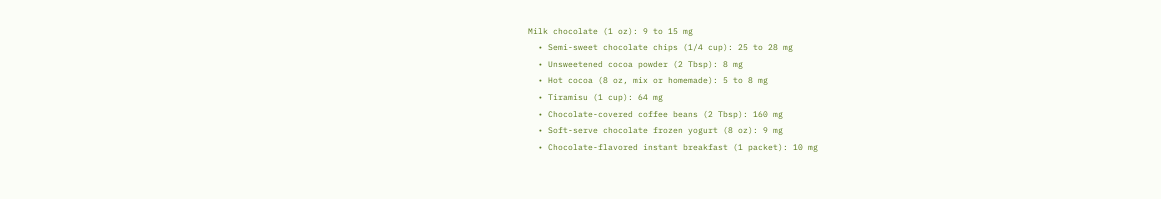Milk chocolate (1 oz): 9 to 15 mg
  • Semi-sweet chocolate chips (1/4 cup): 25 to 28 mg
  • Unsweetened cocoa powder (2 Tbsp): 8 mg
  • Hot cocoa (8 oz, mix or homemade): 5 to 8 mg
  • Tiramisu (1 cup): 64 mg
  • Chocolate-covered coffee beans (2 Tbsp): 160 mg
  • Soft-serve chocolate frozen yogurt (8 oz): 9 mg
  • Chocolate-flavored instant breakfast (1 packet): 10 mg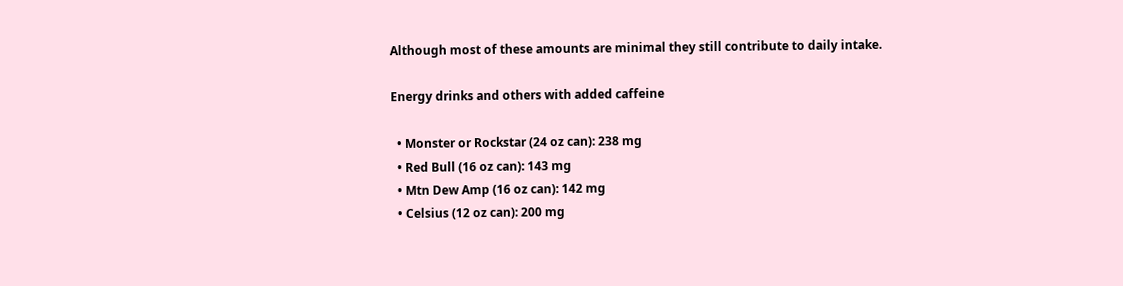Although most of these amounts are minimal they still contribute to daily intake.

Energy drinks and others with added caffeine

  • Monster or Rockstar (24 oz can): 238 mg
  • Red Bull (16 oz can): 143 mg
  • Mtn Dew Amp (16 oz can): 142 mg
  • Celsius (12 oz can): 200 mg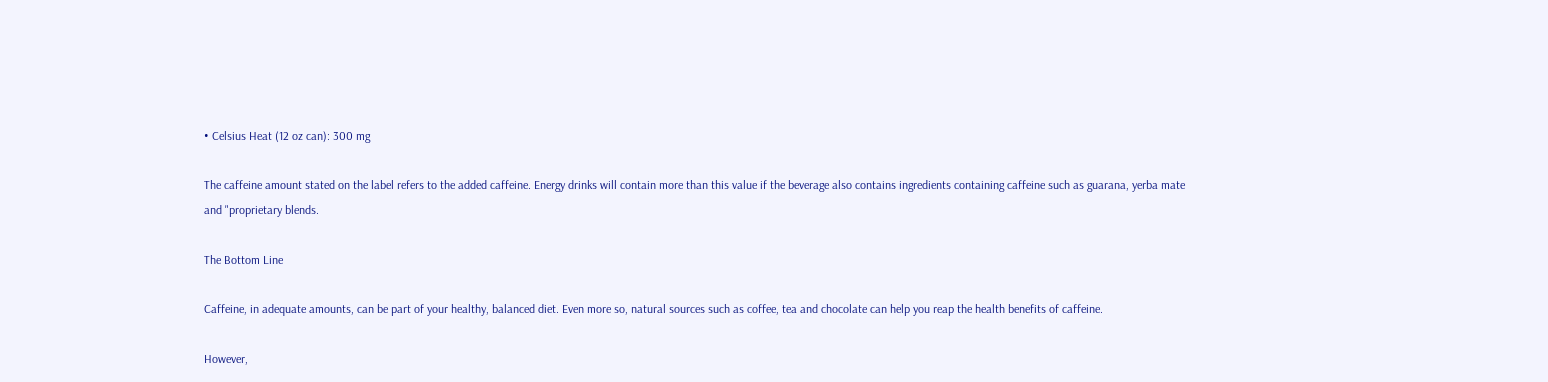• Celsius Heat (12 oz can): 300 mg

The caffeine amount stated on the label refers to the added caffeine. Energy drinks will contain more than this value if the beverage also contains ingredients containing caffeine such as guarana, yerba mate and "proprietary blends.

The Bottom Line

Caffeine, in adequate amounts, can be part of your healthy, balanced diet. Even more so, natural sources such as coffee, tea and chocolate can help you reap the health benefits of caffeine.

However,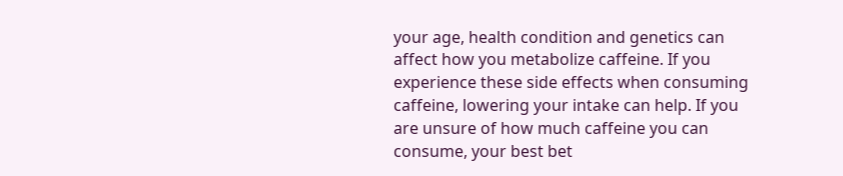your age, health condition and genetics can affect how you metabolize caffeine. If you experience these side effects when consuming caffeine, lowering your intake can help. If you are unsure of how much caffeine you can consume, your best bet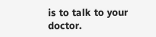is to talk to your doctor.